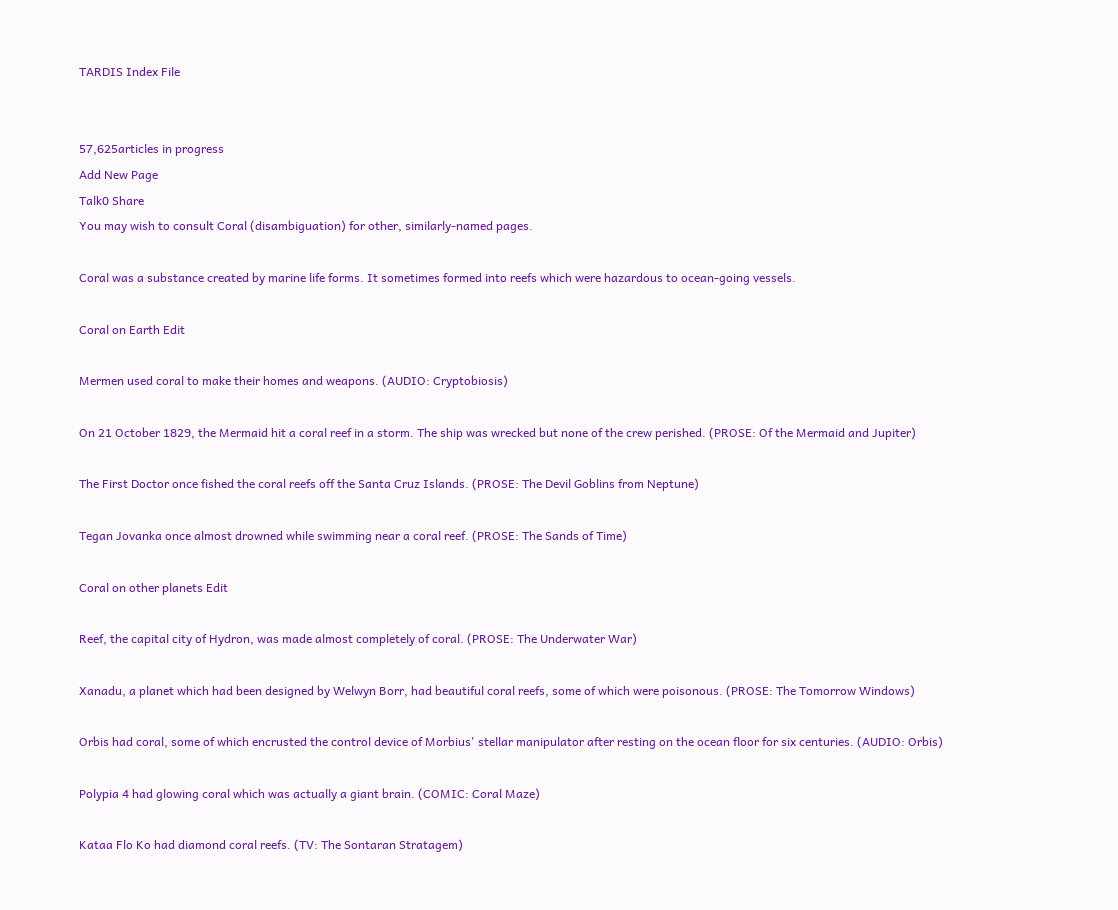TARDIS Index File


57,625articles in progress
Add New Page
Talk0 Share
You may wish to consult Coral (disambiguation) for other, similarly-named pages.

Coral was a substance created by marine life forms. It sometimes formed into reefs which were hazardous to ocean-going vessels.

Coral on Earth Edit

Mermen used coral to make their homes and weapons. (AUDIO: Cryptobiosis)

On 21 October 1829, the Mermaid hit a coral reef in a storm. The ship was wrecked but none of the crew perished. (PROSE: Of the Mermaid and Jupiter)

The First Doctor once fished the coral reefs off the Santa Cruz Islands. (PROSE: The Devil Goblins from Neptune)

Tegan Jovanka once almost drowned while swimming near a coral reef. (PROSE: The Sands of Time)

Coral on other planets Edit

Reef, the capital city of Hydron, was made almost completely of coral. (PROSE: The Underwater War)

Xanadu, a planet which had been designed by Welwyn Borr, had beautiful coral reefs, some of which were poisonous. (PROSE: The Tomorrow Windows)

Orbis had coral, some of which encrusted the control device of Morbius' stellar manipulator after resting on the ocean floor for six centuries. (AUDIO: Orbis)

Polypia 4 had glowing coral which was actually a giant brain. (COMIC: Coral Maze)

Kataa Flo Ko had diamond coral reefs. (TV: The Sontaran Stratagem)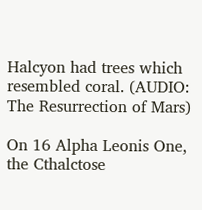Halcyon had trees which resembled coral. (AUDIO: The Resurrection of Mars)

On 16 Alpha Leonis One, the Cthalctose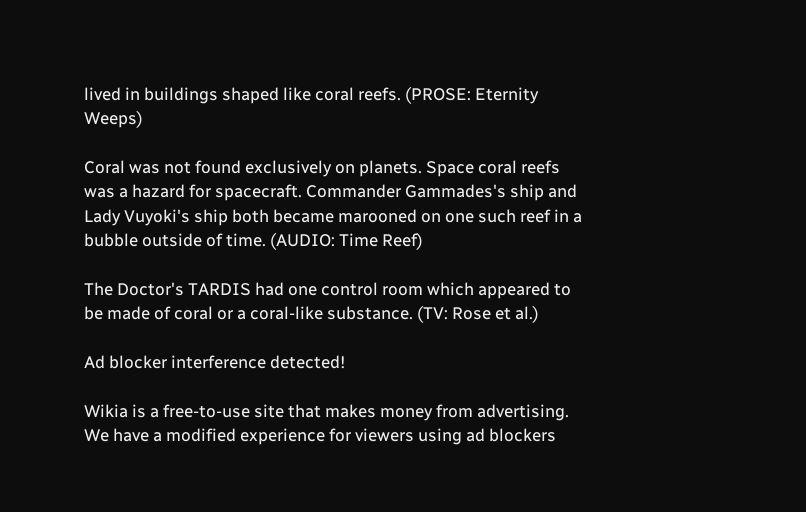lived in buildings shaped like coral reefs. (PROSE: Eternity Weeps)

Coral was not found exclusively on planets. Space coral reefs was a hazard for spacecraft. Commander Gammades's ship and Lady Vuyoki's ship both became marooned on one such reef in a bubble outside of time. (AUDIO: Time Reef)

The Doctor's TARDIS had one control room which appeared to be made of coral or a coral-like substance. (TV: Rose et al.)

Ad blocker interference detected!

Wikia is a free-to-use site that makes money from advertising. We have a modified experience for viewers using ad blockers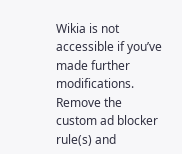Wikia is not accessible if you’ve made further modifications. Remove the custom ad blocker rule(s) and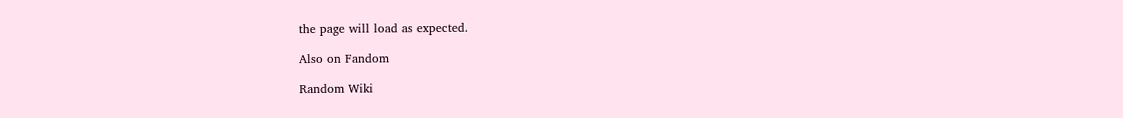the page will load as expected.

Also on Fandom

Random Wiki